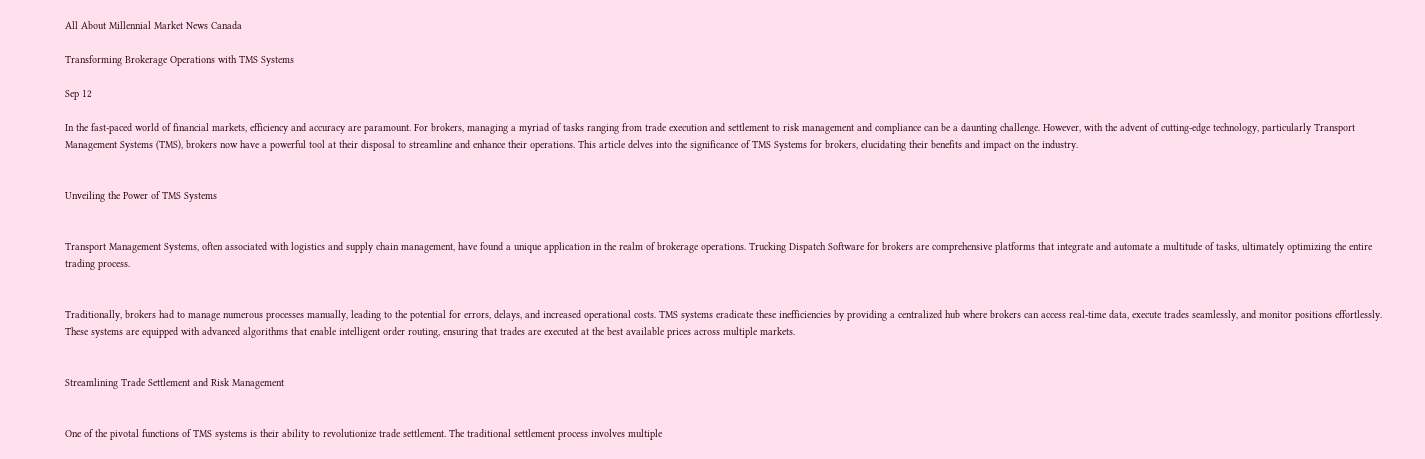All About Millennial Market News Canada

Transforming Brokerage Operations with TMS Systems

Sep 12

In the fast-paced world of financial markets, efficiency and accuracy are paramount. For brokers, managing a myriad of tasks ranging from trade execution and settlement to risk management and compliance can be a daunting challenge. However, with the advent of cutting-edge technology, particularly Transport Management Systems (TMS), brokers now have a powerful tool at their disposal to streamline and enhance their operations. This article delves into the significance of TMS Systems for brokers, elucidating their benefits and impact on the industry.


Unveiling the Power of TMS Systems


Transport Management Systems, often associated with logistics and supply chain management, have found a unique application in the realm of brokerage operations. Trucking Dispatch Software for brokers are comprehensive platforms that integrate and automate a multitude of tasks, ultimately optimizing the entire trading process.


Traditionally, brokers had to manage numerous processes manually, leading to the potential for errors, delays, and increased operational costs. TMS systems eradicate these inefficiencies by providing a centralized hub where brokers can access real-time data, execute trades seamlessly, and monitor positions effortlessly. These systems are equipped with advanced algorithms that enable intelligent order routing, ensuring that trades are executed at the best available prices across multiple markets.


Streamlining Trade Settlement and Risk Management


One of the pivotal functions of TMS systems is their ability to revolutionize trade settlement. The traditional settlement process involves multiple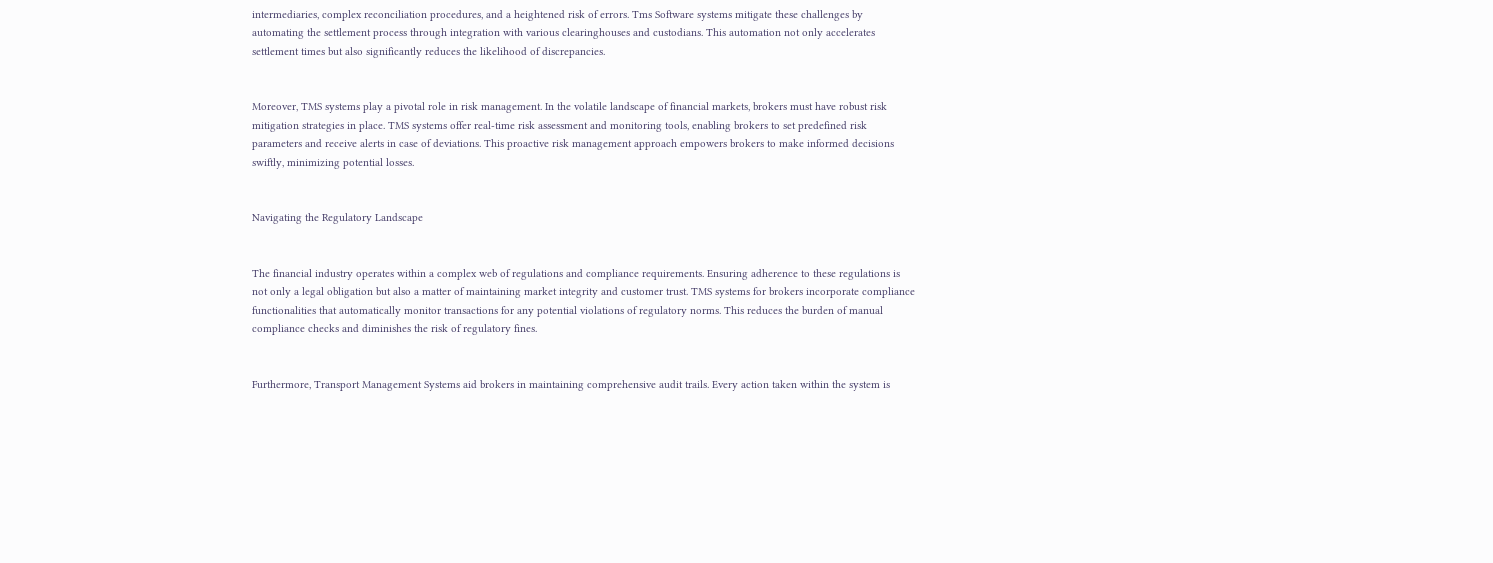intermediaries, complex reconciliation procedures, and a heightened risk of errors. Tms Software systems mitigate these challenges by automating the settlement process through integration with various clearinghouses and custodians. This automation not only accelerates settlement times but also significantly reduces the likelihood of discrepancies.


Moreover, TMS systems play a pivotal role in risk management. In the volatile landscape of financial markets, brokers must have robust risk mitigation strategies in place. TMS systems offer real-time risk assessment and monitoring tools, enabling brokers to set predefined risk parameters and receive alerts in case of deviations. This proactive risk management approach empowers brokers to make informed decisions swiftly, minimizing potential losses.


Navigating the Regulatory Landscape


The financial industry operates within a complex web of regulations and compliance requirements. Ensuring adherence to these regulations is not only a legal obligation but also a matter of maintaining market integrity and customer trust. TMS systems for brokers incorporate compliance functionalities that automatically monitor transactions for any potential violations of regulatory norms. This reduces the burden of manual compliance checks and diminishes the risk of regulatory fines.


Furthermore, Transport Management Systems aid brokers in maintaining comprehensive audit trails. Every action taken within the system is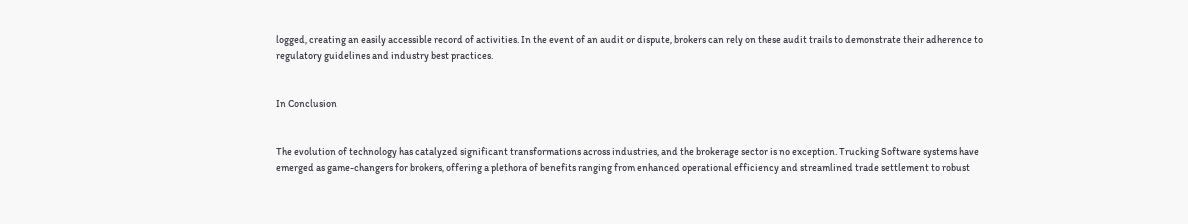logged, creating an easily accessible record of activities. In the event of an audit or dispute, brokers can rely on these audit trails to demonstrate their adherence to regulatory guidelines and industry best practices.


In Conclusion


The evolution of technology has catalyzed significant transformations across industries, and the brokerage sector is no exception. Trucking Software systems have emerged as game-changers for brokers, offering a plethora of benefits ranging from enhanced operational efficiency and streamlined trade settlement to robust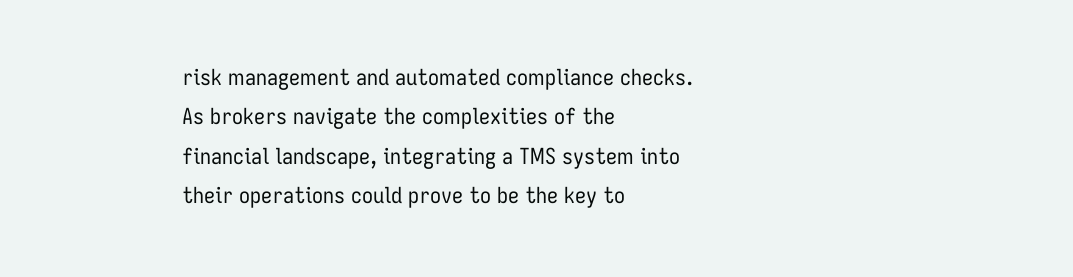risk management and automated compliance checks. As brokers navigate the complexities of the financial landscape, integrating a TMS system into their operations could prove to be the key to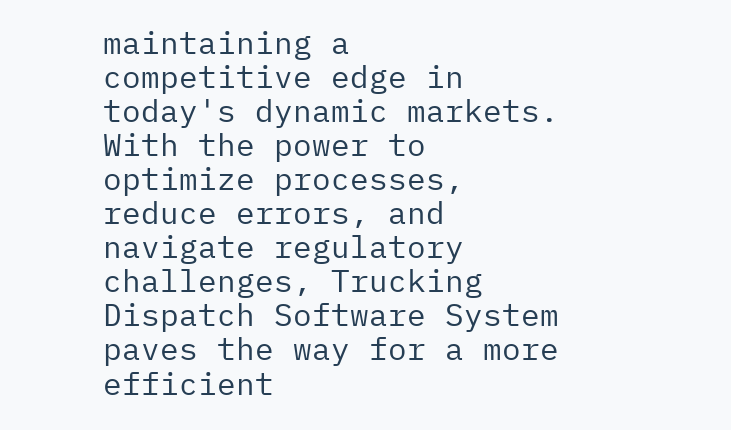maintaining a competitive edge in today's dynamic markets. With the power to optimize processes, reduce errors, and navigate regulatory challenges, Trucking Dispatch Software System paves the way for a more efficient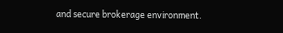and secure brokerage environment.